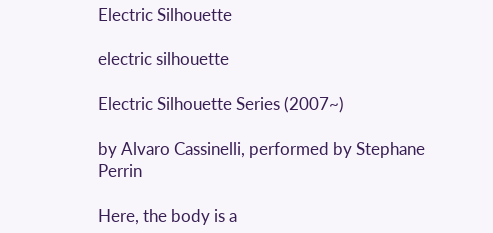Electric Silhouette

electric silhouette

Electric Silhouette Series (2007~)

by Alvaro Cassinelli, performed by Stephane Perrin

Here, the body is a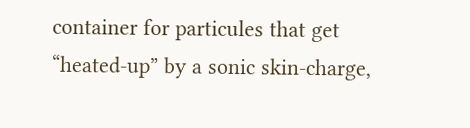container for particules that get “heated-up” by a sonic skin-charge,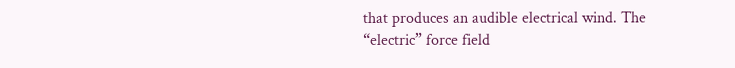that produces an audible electrical wind. The “electric” force field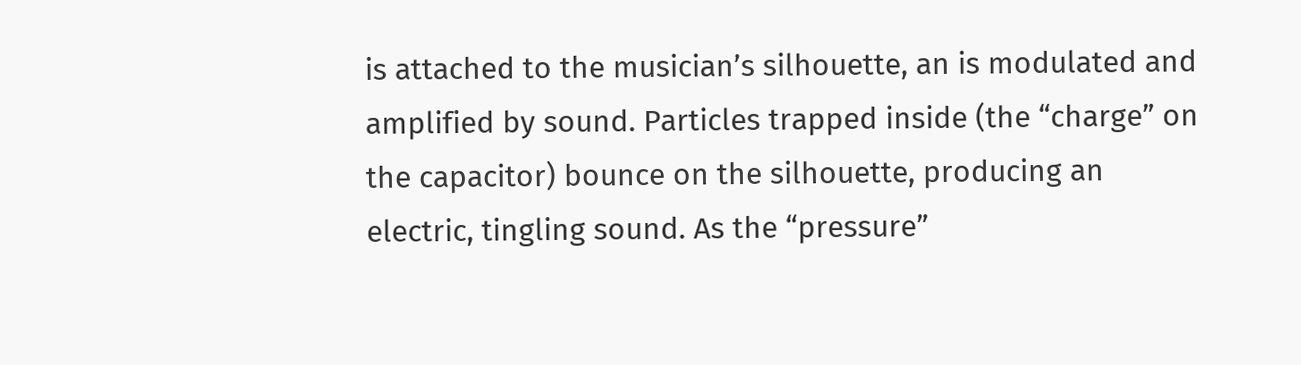is attached to the musician’s silhouette, an is modulated and amplified by sound. Particles trapped inside (the “charge” on the capacitor) bounce on the silhouette, producing an electric, tingling sound. As the “pressure”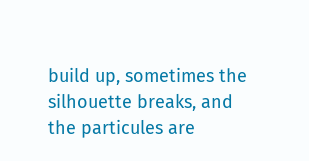build up, sometimes the silhouette breaks, and the particules are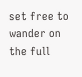set free to wander on the full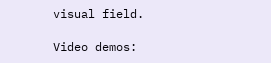visual field.

Video demos: